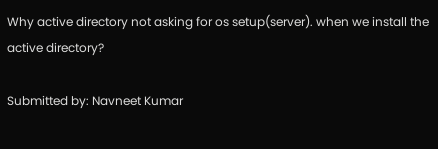Why active directory not asking for os setup(server). when we install the active directory?

Submitted by: Navneet Kumar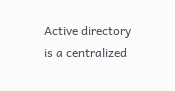Active directory is a centralized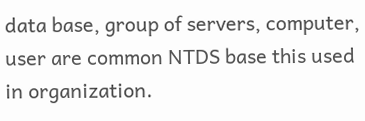data base, group of servers, computer, user are common NTDS base this used in organization.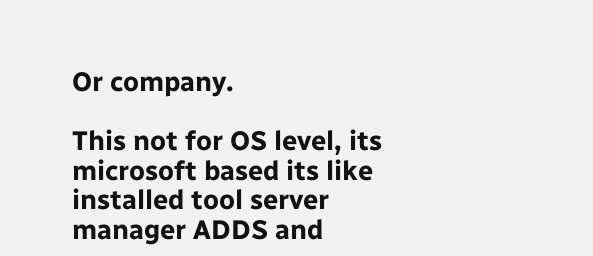Or company.

This not for OS level, its microsoft based its like installed tool server manager ADDS and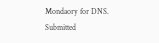Mondaory for DNS.
Submitted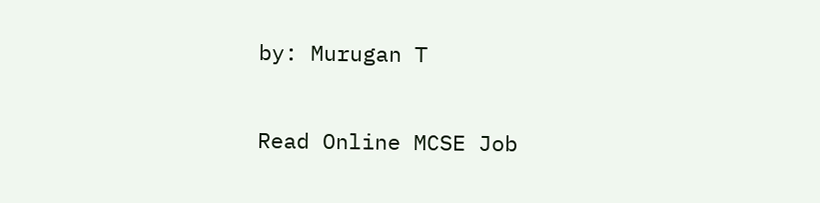by: Murugan T

Read Online MCSE Job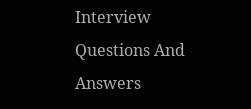Interview Questions And Answers